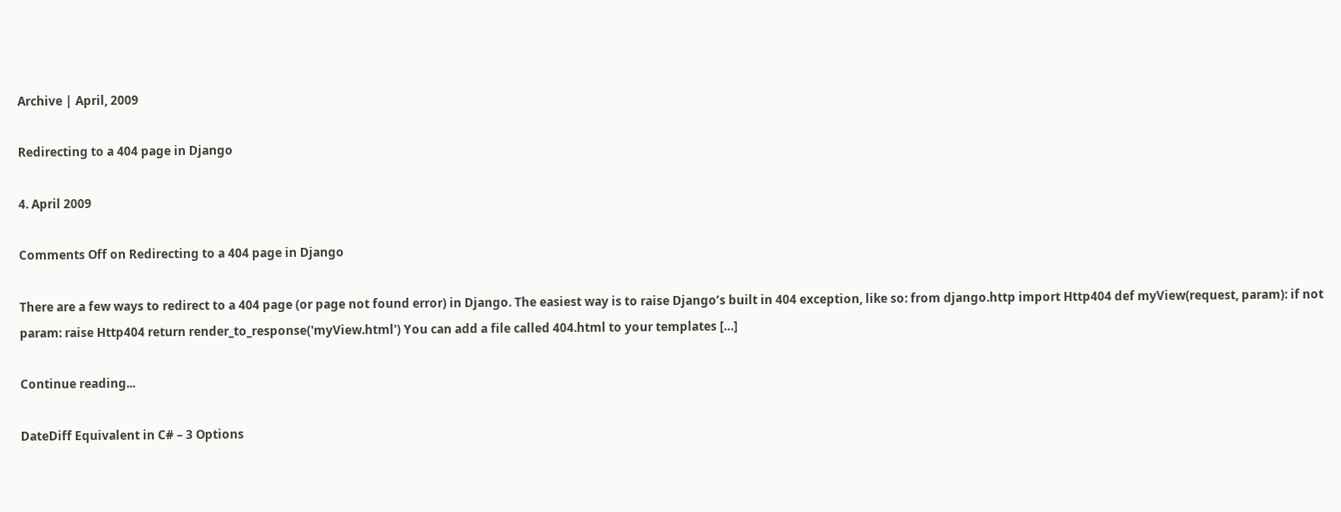Archive | April, 2009

Redirecting to a 404 page in Django

4. April 2009

Comments Off on Redirecting to a 404 page in Django

There are a few ways to redirect to a 404 page (or page not found error) in Django. The easiest way is to raise Django’s built in 404 exception, like so: from django.http import Http404 def myView(request, param): if not param: raise Http404 return render_to_response('myView.html') You can add a file called 404.html to your templates […]

Continue reading...

DateDiff Equivalent in C# – 3 Options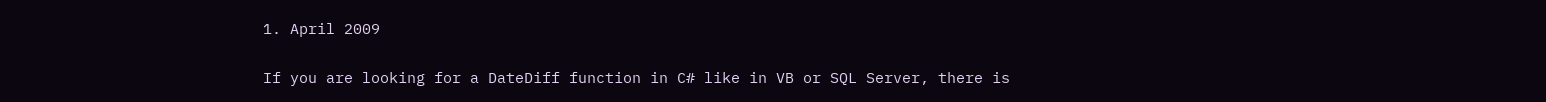1. April 2009


If you are looking for a DateDiff function in C# like in VB or SQL Server, there is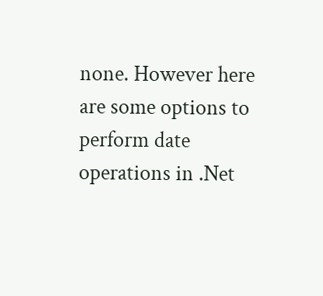none. However here are some options to perform date operations in .Net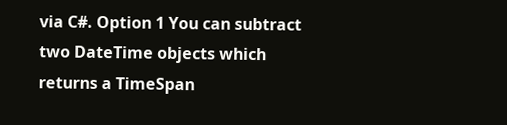via C#. Option 1 You can subtract two DateTime objects which returns a TimeSpan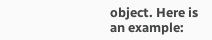object. Here is an example: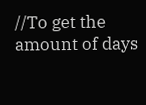//To get the amount of days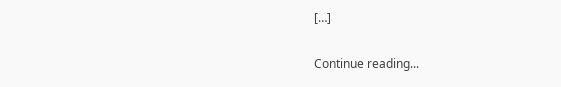[…]

Continue reading...